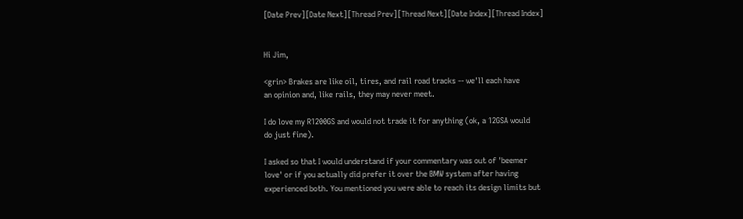[Date Prev][Date Next][Thread Prev][Thread Next][Date Index][Thread Index]


Hi Jim,

<grin> Brakes are like oil, tires, and rail road tracks -- we'll each have
an opinion and, like rails, they may never meet.

I do love my R1200GS and would not trade it for anything (ok, a 12GSA would
do just fine).

I asked so that I would understand if your commentary was out of 'beemer
love' or if you actually did prefer it over the BMW system after having
experienced both. You mentioned you were able to reach its design limits but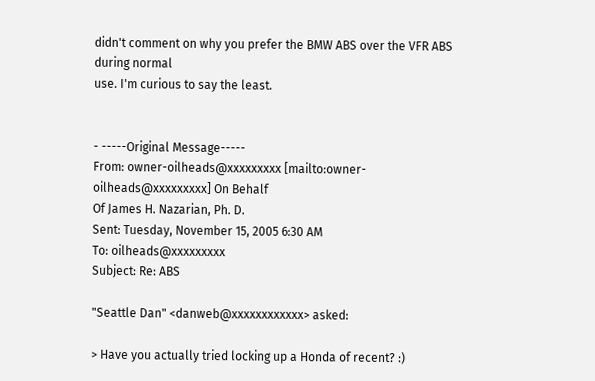didn't comment on why you prefer the BMW ABS over the VFR ABS during normal
use. I'm curious to say the least.


- -----Original Message-----
From: owner-oilheads@xxxxxxxxx [mailto:owner-oilheads@xxxxxxxxx] On Behalf
Of James H. Nazarian, Ph. D.
Sent: Tuesday, November 15, 2005 6:30 AM
To: oilheads@xxxxxxxxx
Subject: Re: ABS

"Seattle Dan" <danweb@xxxxxxxxxxxx> asked:

> Have you actually tried locking up a Honda of recent? :)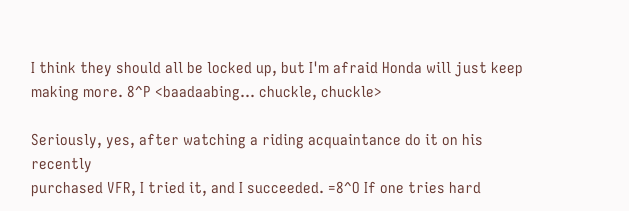I think they should all be locked up, but I'm afraid Honda will just keep
making more. 8^P <baadaabing... chuckle, chuckle>

Seriously, yes, after watching a riding acquaintance do it on his recently
purchased VFR, I tried it, and I succeeded. =8^O If one tries hard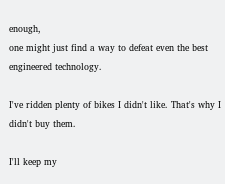enough,
one might just find a way to defeat even the best engineered technology.

I've ridden plenty of bikes I didn't like. That's why I didn't buy them.

I'll keep my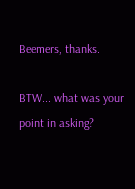Beemers, thanks.

BTW... what was your point in asking?